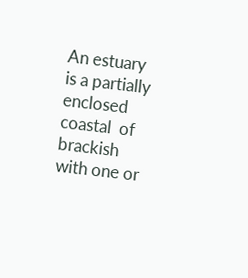An estuary is a partially enclosed coastal  of brackish  with one or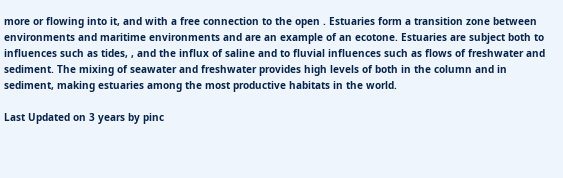more or flowing into it, and with a free connection to the open . Estuaries form a transition zone between environments and maritime environments and are an example of an ecotone. Estuaries are subject both to influences such as tides, , and the influx of saline and to fluvial influences such as flows of freshwater and sediment. The mixing of seawater and freshwater provides high levels of both in the column and in sediment, making estuaries among the most productive habitats in the world.

Last Updated on 3 years by pinc